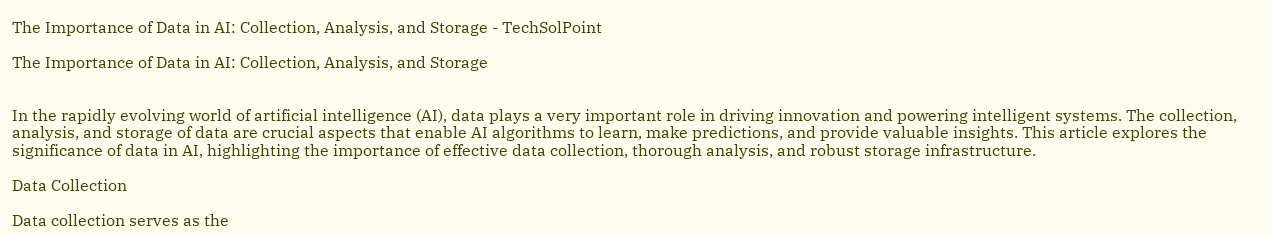The Importance of Data in AI: Collection, Analysis, and Storage - TechSolPoint

The Importance of Data in AI: Collection, Analysis, and Storage


In the rapidly evolving world of artificial intelligence (AI), data plays a very important role in driving innovation and powering intelligent systems. The collection, analysis, and storage of data are crucial aspects that enable AI algorithms to learn, make predictions, and provide valuable insights. This article explores the significance of data in AI, highlighting the importance of effective data collection, thorough analysis, and robust storage infrastructure.

Data Collection

Data collection serves as the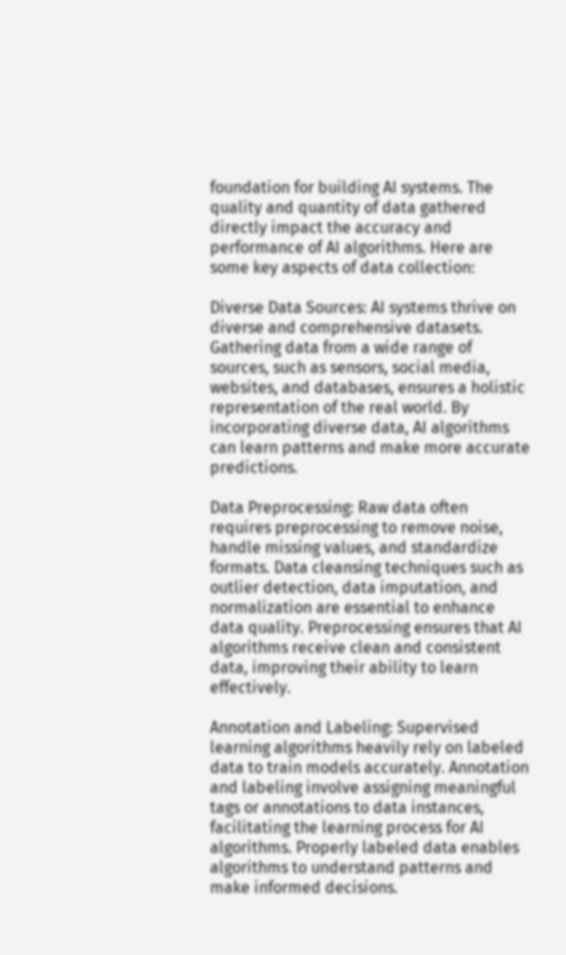foundation for building AI systems. The quality and quantity of data gathered directly impact the accuracy and performance of AI algorithms. Here are some key aspects of data collection:

Diverse Data Sources: AI systems thrive on diverse and comprehensive datasets. Gathering data from a wide range of sources, such as sensors, social media, websites, and databases, ensures a holistic representation of the real world. By incorporating diverse data, AI algorithms can learn patterns and make more accurate predictions.

Data Preprocessing: Raw data often requires preprocessing to remove noise, handle missing values, and standardize formats. Data cleansing techniques such as outlier detection, data imputation, and normalization are essential to enhance data quality. Preprocessing ensures that AI algorithms receive clean and consistent data, improving their ability to learn effectively.

Annotation and Labeling: Supervised learning algorithms heavily rely on labeled data to train models accurately. Annotation and labeling involve assigning meaningful tags or annotations to data instances, facilitating the learning process for AI algorithms. Properly labeled data enables algorithms to understand patterns and make informed decisions.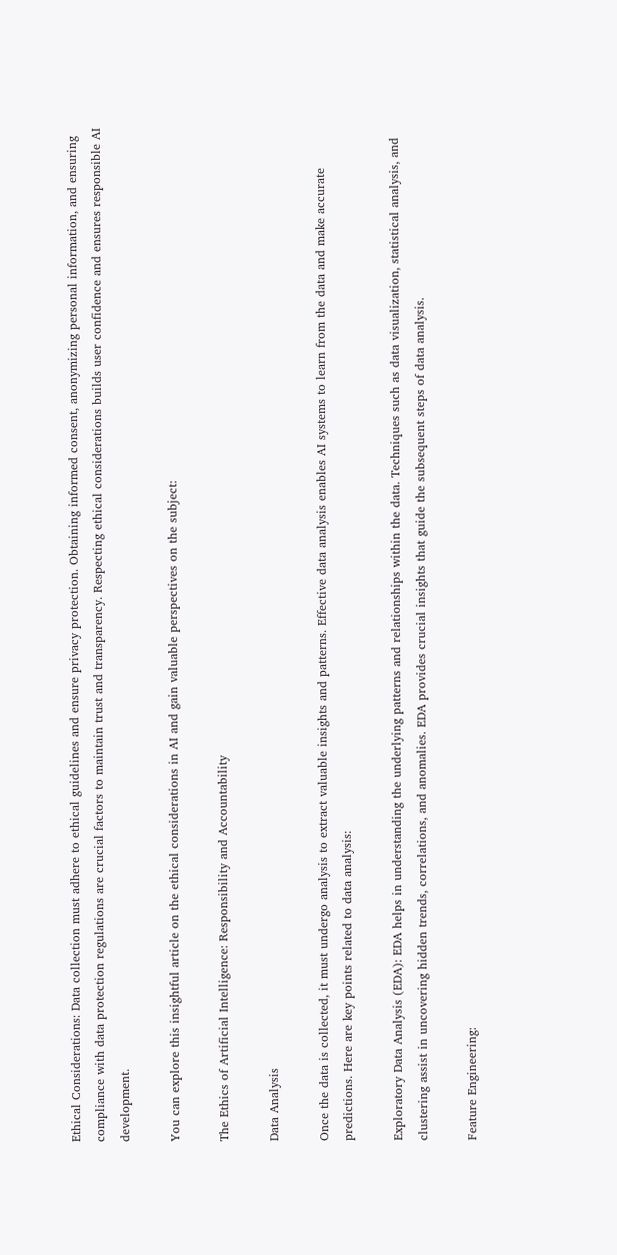Ethical Considerations: Data collection must adhere to ethical guidelines and ensure privacy protection. Obtaining informed consent, anonymizing personal information, and ensuring compliance with data protection regulations are crucial factors to maintain trust and transparency. Respecting ethical considerations builds user confidence and ensures responsible AI development.

You can explore this insightful article on the ethical considerations in AI and gain valuable perspectives on the subject:

The Ethics of Artificial Intelligence: Responsibility and Accountability

Data Analysis

Once the data is collected, it must undergo analysis to extract valuable insights and patterns. Effective data analysis enables AI systems to learn from the data and make accurate predictions. Here are key points related to data analysis:

Exploratory Data Analysis (EDA): EDA helps in understanding the underlying patterns and relationships within the data. Techniques such as data visualization, statistical analysis, and clustering assist in uncovering hidden trends, correlations, and anomalies. EDA provides crucial insights that guide the subsequent steps of data analysis.

Feature Engineering: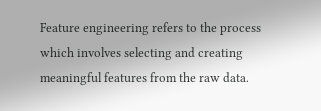Feature engineering refers to the process which involves selecting and creating meaningful features from the raw data.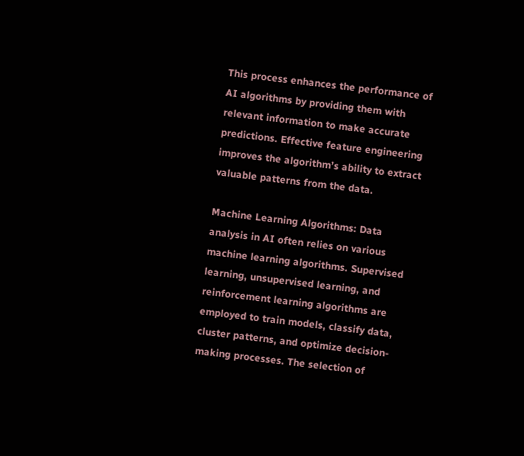This process enhances the performance of AI algorithms by providing them with relevant information to make accurate predictions. Effective feature engineering improves the algorithm’s ability to extract valuable patterns from the data.

Machine Learning Algorithms: Data analysis in AI often relies on various machine learning algorithms. Supervised learning, unsupervised learning, and reinforcement learning algorithms are employed to train models, classify data, cluster patterns, and optimize decision-making processes. The selection of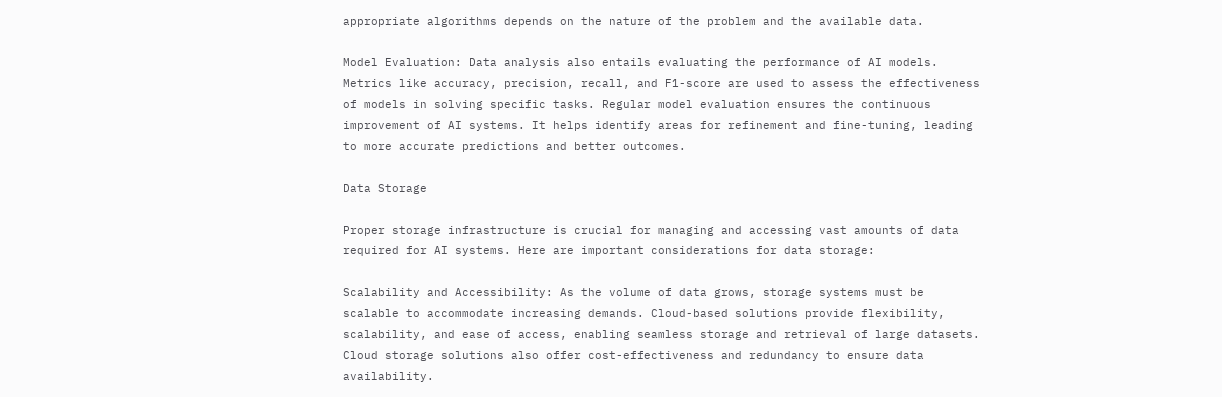appropriate algorithms depends on the nature of the problem and the available data.

Model Evaluation: Data analysis also entails evaluating the performance of AI models. Metrics like accuracy, precision, recall, and F1-score are used to assess the effectiveness of models in solving specific tasks. Regular model evaluation ensures the continuous improvement of AI systems. It helps identify areas for refinement and fine-tuning, leading to more accurate predictions and better outcomes.

Data Storage

Proper storage infrastructure is crucial for managing and accessing vast amounts of data required for AI systems. Here are important considerations for data storage:

Scalability and Accessibility: As the volume of data grows, storage systems must be scalable to accommodate increasing demands. Cloud-based solutions provide flexibility, scalability, and ease of access, enabling seamless storage and retrieval of large datasets. Cloud storage solutions also offer cost-effectiveness and redundancy to ensure data availability.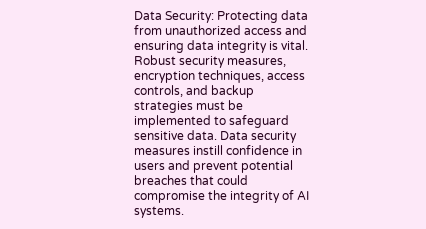Data Security: Protecting data from unauthorized access and ensuring data integrity is vital. Robust security measures, encryption techniques, access controls, and backup strategies must be implemented to safeguard sensitive data. Data security measures instill confidence in users and prevent potential breaches that could compromise the integrity of AI systems.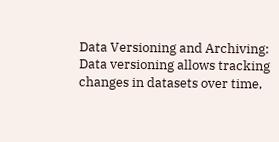Data Versioning and Archiving: Data versioning allows tracking changes in datasets over time,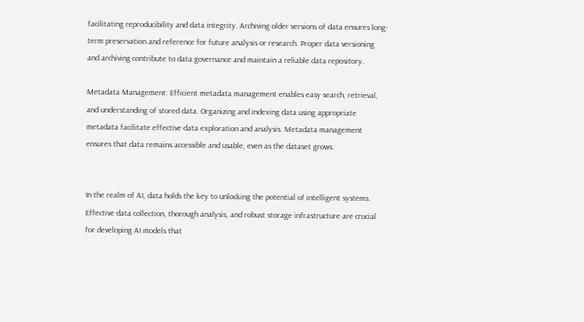facilitating reproducibility and data integrity. Archiving older versions of data ensures long-term preservation and reference for future analysis or research. Proper data versioning and archiving contribute to data governance and maintain a reliable data repository.

Metadata Management: Efficient metadata management enables easy search, retrieval, and understanding of stored data. Organizing and indexing data using appropriate metadata facilitate effective data exploration and analysis. Metadata management ensures that data remains accessible and usable, even as the dataset grows.


In the realm of AI, data holds the key to unlocking the potential of intelligent systems. Effective data collection, thorough analysis, and robust storage infrastructure are crucial for developing AI models that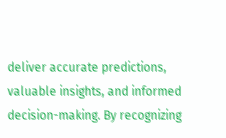deliver accurate predictions, valuable insights, and informed decision-making. By recognizing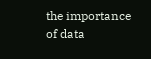the importance of data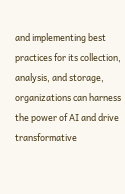and implementing best practices for its collection, analysis, and storage, organizations can harness the power of AI and drive transformative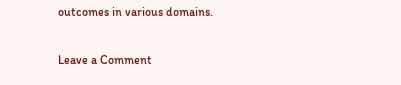outcomes in various domains.

Leave a Comment